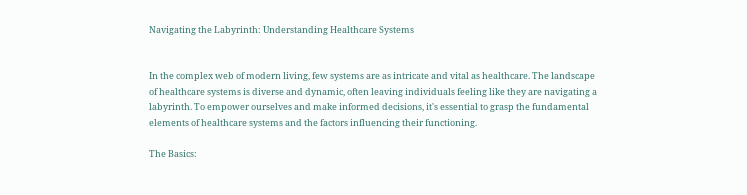Navigating the Labyrinth: Understanding Healthcare Systems


In the complex web of modern living, few systems are as intricate and vital as healthcare. The landscape of healthcare systems is diverse and dynamic, often leaving individuals feeling like they are navigating a labyrinth. To empower ourselves and make informed decisions, it's essential to grasp the fundamental elements of healthcare systems and the factors influencing their functioning.

The Basics: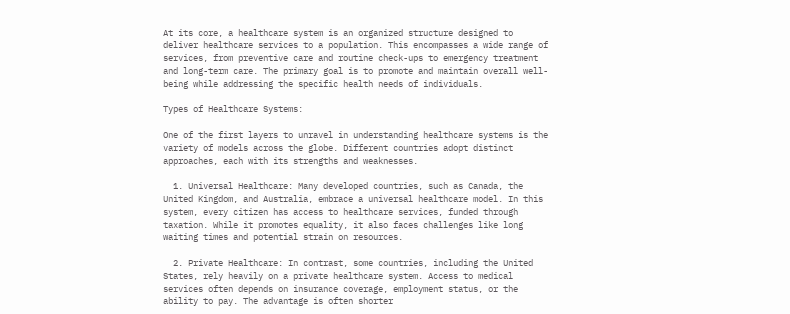At its core, a healthcare system is an organized structure designed to deliver healthcare services to a population. This encompasses a wide range of services, from preventive care and routine check-ups to emergency treatment and long-term care. The primary goal is to promote and maintain overall well-being while addressing the specific health needs of individuals.

Types of Healthcare Systems:

One of the first layers to unravel in understanding healthcare systems is the variety of models across the globe. Different countries adopt distinct approaches, each with its strengths and weaknesses.

  1. Universal Healthcare: Many developed countries, such as Canada, the United Kingdom, and Australia, embrace a universal healthcare model. In this system, every citizen has access to healthcare services, funded through taxation. While it promotes equality, it also faces challenges like long waiting times and potential strain on resources.

  2. Private Healthcare: In contrast, some countries, including the United States, rely heavily on a private healthcare system. Access to medical services often depends on insurance coverage, employment status, or the ability to pay. The advantage is often shorter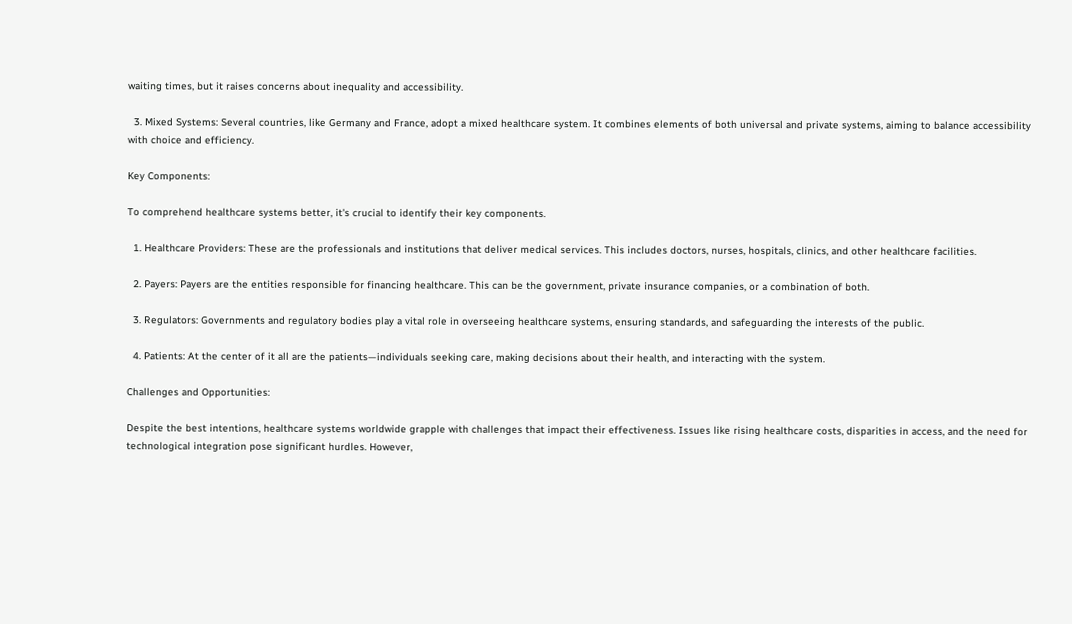waiting times, but it raises concerns about inequality and accessibility.

  3. Mixed Systems: Several countries, like Germany and France, adopt a mixed healthcare system. It combines elements of both universal and private systems, aiming to balance accessibility with choice and efficiency.

Key Components:

To comprehend healthcare systems better, it's crucial to identify their key components.

  1. Healthcare Providers: These are the professionals and institutions that deliver medical services. This includes doctors, nurses, hospitals, clinics, and other healthcare facilities.

  2. Payers: Payers are the entities responsible for financing healthcare. This can be the government, private insurance companies, or a combination of both.

  3. Regulators: Governments and regulatory bodies play a vital role in overseeing healthcare systems, ensuring standards, and safeguarding the interests of the public.

  4. Patients: At the center of it all are the patients—individuals seeking care, making decisions about their health, and interacting with the system.

Challenges and Opportunities:

Despite the best intentions, healthcare systems worldwide grapple with challenges that impact their effectiveness. Issues like rising healthcare costs, disparities in access, and the need for technological integration pose significant hurdles. However,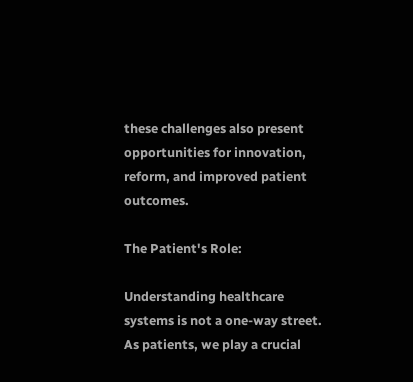these challenges also present opportunities for innovation, reform, and improved patient outcomes.

The Patient's Role:

Understanding healthcare systems is not a one-way street. As patients, we play a crucial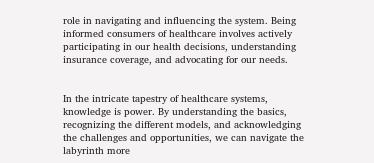role in navigating and influencing the system. Being informed consumers of healthcare involves actively participating in our health decisions, understanding insurance coverage, and advocating for our needs.


In the intricate tapestry of healthcare systems, knowledge is power. By understanding the basics, recognizing the different models, and acknowledging the challenges and opportunities, we can navigate the labyrinth more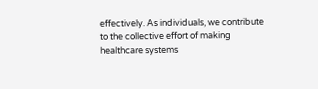effectively. As individuals, we contribute to the collective effort of making healthcare systems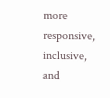more responsive, inclusive, and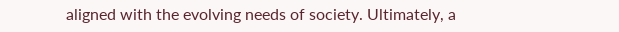aligned with the evolving needs of society. Ultimately, a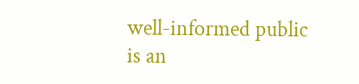well-informed public is an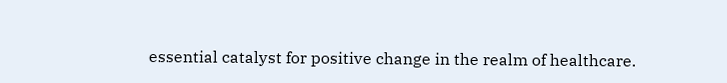essential catalyst for positive change in the realm of healthcare.